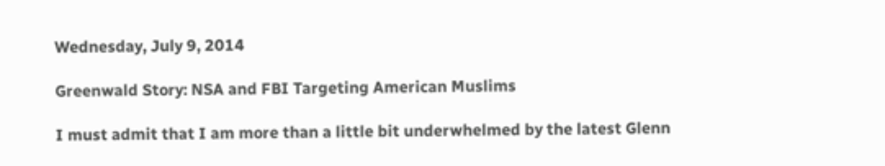Wednesday, July 9, 2014

Greenwald Story: NSA and FBI Targeting American Muslims

I must admit that I am more than a little bit underwhelmed by the latest Glenn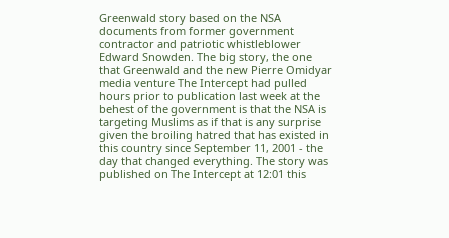Greenwald story based on the NSA documents from former government contractor and patriotic whistleblower Edward Snowden. The big story, the one that Greenwald and the new Pierre Omidyar media venture The Intercept had pulled hours prior to publication last week at the behest of the government is that the NSA is targeting Muslims as if that is any surprise given the broiling hatred that has existed in this country since September 11, 2001 - the day that changed everything. The story was published on The Intercept at 12:01 this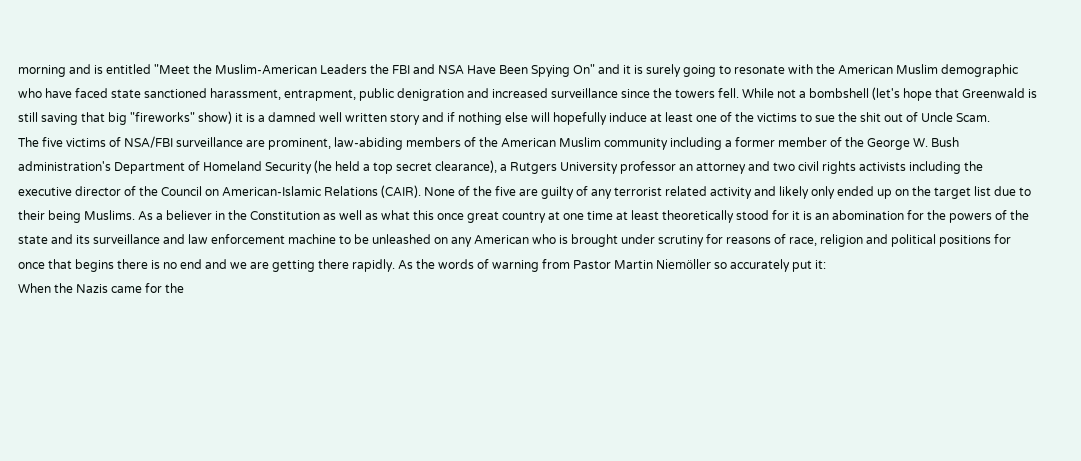morning and is entitled "Meet the Muslim-American Leaders the FBI and NSA Have Been Spying On" and it is surely going to resonate with the American Muslim demographic who have faced state sanctioned harassment, entrapment, public denigration and increased surveillance since the towers fell. While not a bombshell (let's hope that Greenwald is still saving that big "fireworks" show) it is a damned well written story and if nothing else will hopefully induce at least one of the victims to sue the shit out of Uncle Scam.
The five victims of NSA/FBI surveillance are prominent, law-abiding members of the American Muslim community including a former member of the George W. Bush administration's Department of Homeland Security (he held a top secret clearance), a Rutgers University professor an attorney and two civil rights activists including the executive director of the Council on American-Islamic Relations (CAIR). None of the five are guilty of any terrorist related activity and likely only ended up on the target list due to their being Muslims. As a believer in the Constitution as well as what this once great country at one time at least theoretically stood for it is an abomination for the powers of the state and its surveillance and law enforcement machine to be unleashed on any American who is brought under scrutiny for reasons of race, religion and political positions for once that begins there is no end and we are getting there rapidly. As the words of warning from Pastor Martin Niemöller so accurately put it:
When the Nazis came for the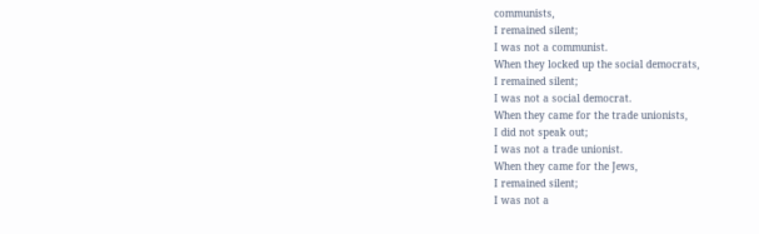communists,
I remained silent;
I was not a communist.
When they locked up the social democrats,
I remained silent;
I was not a social democrat.
When they came for the trade unionists,
I did not speak out;
I was not a trade unionist.
When they came for the Jews,
I remained silent;
I was not a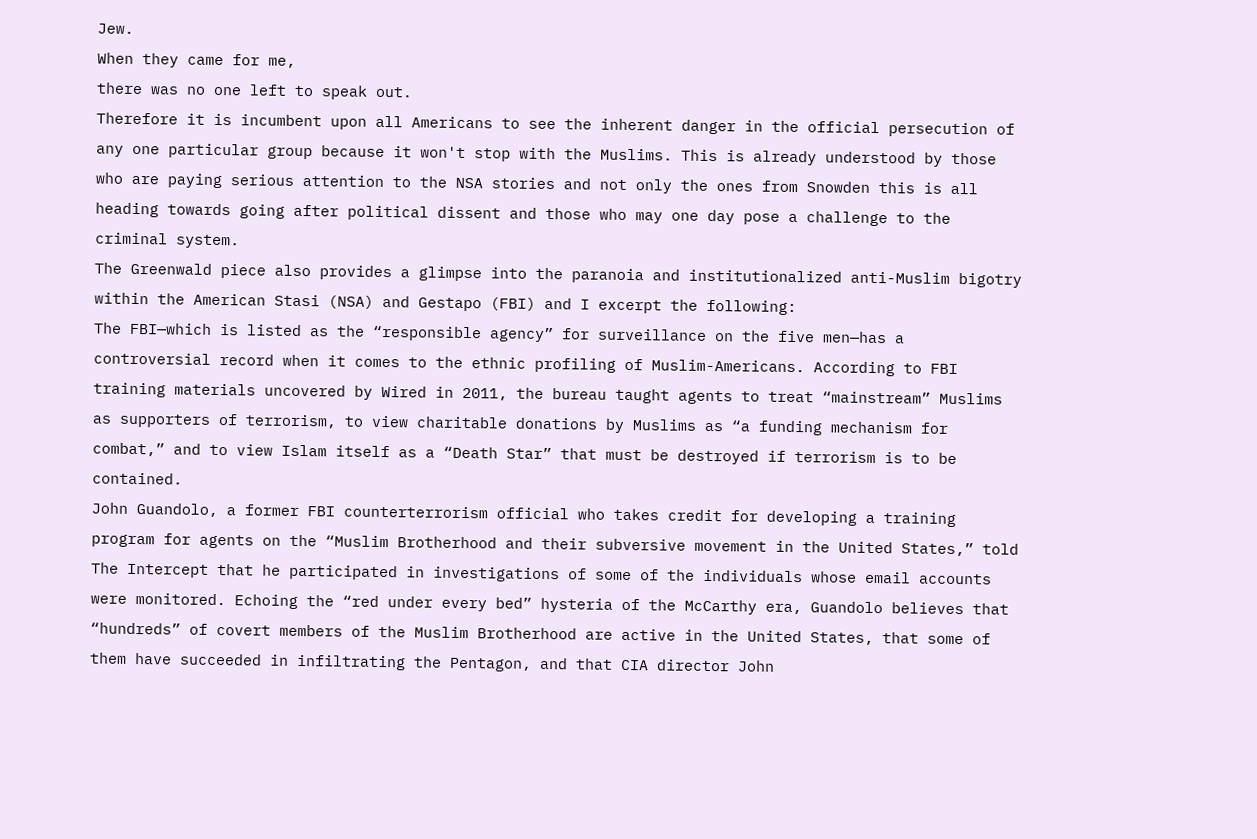Jew.
When they came for me,
there was no one left to speak out.
Therefore it is incumbent upon all Americans to see the inherent danger in the official persecution of any one particular group because it won't stop with the Muslims. This is already understood by those who are paying serious attention to the NSA stories and not only the ones from Snowden this is all heading towards going after political dissent and those who may one day pose a challenge to the criminal system.
The Greenwald piece also provides a glimpse into the paranoia and institutionalized anti-Muslim bigotry within the American Stasi (NSA) and Gestapo (FBI) and I excerpt the following:
The FBI—which is listed as the “responsible agency” for surveillance on the five men—has a controversial record when it comes to the ethnic profiling of Muslim-Americans. According to FBI training materials uncovered by Wired in 2011, the bureau taught agents to treat “mainstream” Muslims as supporters of terrorism, to view charitable donations by Muslims as “a funding mechanism for combat,” and to view Islam itself as a “Death Star” that must be destroyed if terrorism is to be contained.
John Guandolo, a former FBI counterterrorism official who takes credit for developing a training program for agents on the “Muslim Brotherhood and their subversive movement in the United States,” told The Intercept that he participated in investigations of some of the individuals whose email accounts were monitored. Echoing the “red under every bed” hysteria of the McCarthy era, Guandolo believes that “hundreds” of covert members of the Muslim Brotherhood are active in the United States, that some of them have succeeded in infiltrating the Pentagon, and that CIA director John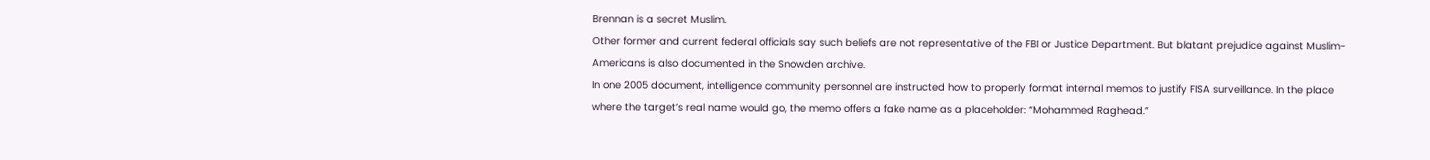Brennan is a secret Muslim.
Other former and current federal officials say such beliefs are not representative of the FBI or Justice Department. But blatant prejudice against Muslim-Americans is also documented in the Snowden archive.
In one 2005 document, intelligence community personnel are instructed how to properly format internal memos to justify FISA surveillance. In the place where the target’s real name would go, the memo offers a fake name as a placeholder: “Mohammed Raghead.”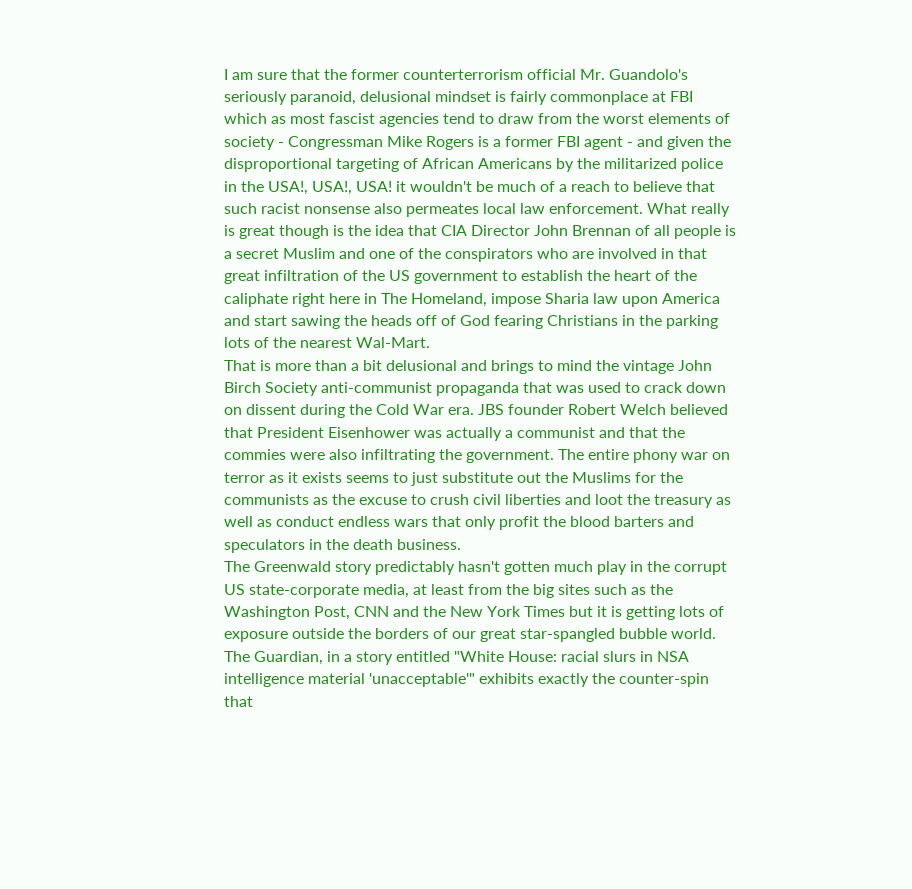I am sure that the former counterterrorism official Mr. Guandolo's  seriously paranoid, delusional mindset is fairly commonplace at FBI which as most fascist agencies tend to draw from the worst elements of society - Congressman Mike Rogers is a former FBI agent - and given the disproportional targeting of African Americans by the militarized police in the USA!, USA!, USA! it wouldn't be much of a reach to believe that such racist nonsense also permeates local law enforcement. What really is great though is the idea that CIA Director John Brennan of all people is a secret Muslim and one of the conspirators who are involved in that great infiltration of the US government to establish the heart of the caliphate right here in The Homeland, impose Sharia law upon America and start sawing the heads off of God fearing Christians in the parking lots of the nearest Wal-Mart.
That is more than a bit delusional and brings to mind the vintage John Birch Society anti-communist propaganda that was used to crack down on dissent during the Cold War era. JBS founder Robert Welch believed that President Eisenhower was actually a communist and that the commies were also infiltrating the government. The entire phony war on terror as it exists seems to just substitute out the Muslims for the communists as the excuse to crush civil liberties and loot the treasury as well as conduct endless wars that only profit the blood barters and speculators in the death business.
The Greenwald story predictably hasn't gotten much play in the corrupt US state-corporate media, at least from the big sites such as the Washington Post, CNN and the New York Times but it is getting lots of exposure outside the borders of our great star-spangled bubble world. The Guardian, in a story entitled "White House: racial slurs in NSA intelligence material 'unacceptable'" exhibits exactly the counter-spin that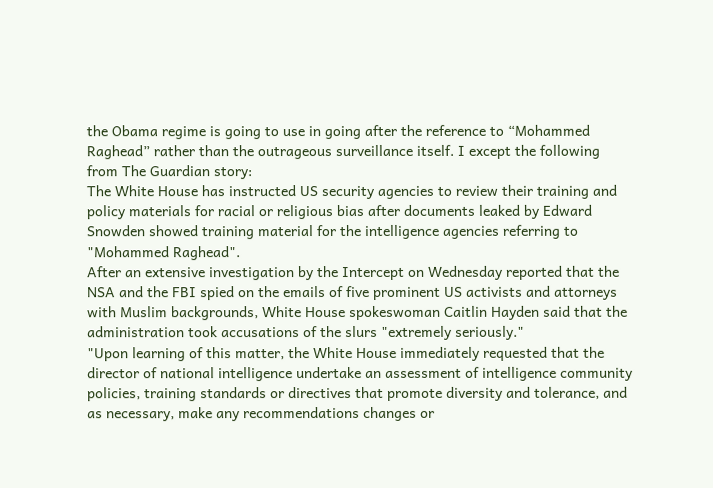the Obama regime is going to use in going after the reference to “Mohammed Raghead” rather than the outrageous surveillance itself. I except the following from The Guardian story:
The White House has instructed US security agencies to review their training and policy materials for racial or religious bias after documents leaked by Edward Snowden showed training material for the intelligence agencies referring to "Mohammed Raghead".
After an extensive investigation by the Intercept on Wednesday reported that the NSA and the FBI spied on the emails of five prominent US activists and attorneys with Muslim backgrounds, White House spokeswoman Caitlin Hayden said that the administration took accusations of the slurs "extremely seriously."
"Upon learning of this matter, the White House immediately requested that the director of national intelligence undertake an assessment of intelligence community policies, training standards or directives that promote diversity and tolerance, and as necessary, make any recommendations changes or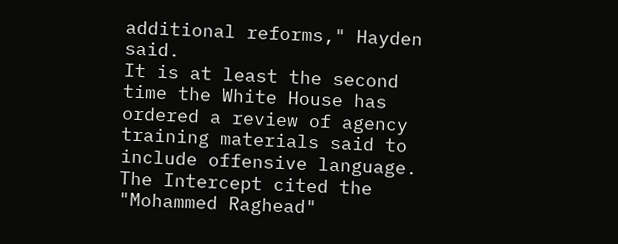additional reforms," Hayden said.
It is at least the second time the White House has ordered a review of agency training materials said to include offensive language.
The Intercept cited the "Mohammed Raghead"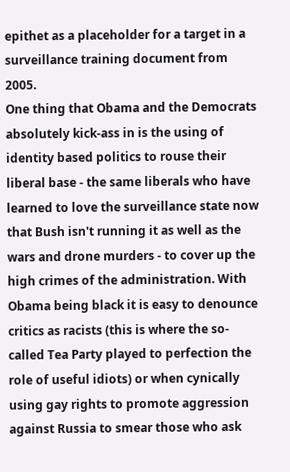epithet as a placeholder for a target in a surveillance training document from 2005.
One thing that Obama and the Democrats absolutely kick-ass in is the using of identity based politics to rouse their liberal base - the same liberals who have learned to love the surveillance state now that Bush isn't running it as well as the wars and drone murders - to cover up the high crimes of the administration. With Obama being black it is easy to denounce critics as racists (this is where the so-called Tea Party played to perfection the role of useful idiots) or when cynically using gay rights to promote aggression against Russia to smear those who ask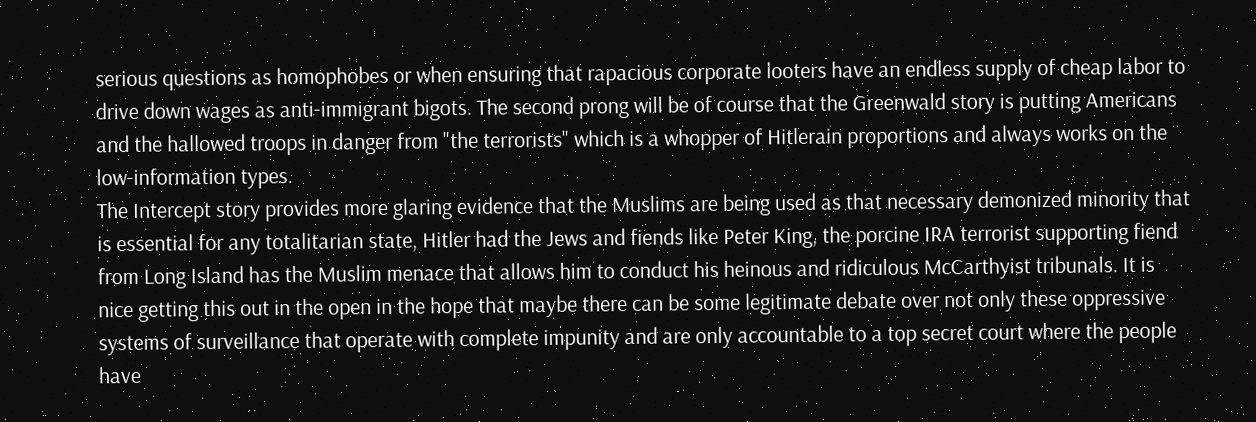serious questions as homophobes or when ensuring that rapacious corporate looters have an endless supply of cheap labor to drive down wages as anti-immigrant bigots. The second prong will be of course that the Greenwald story is putting Americans and the hallowed troops in danger from "the terrorists" which is a whopper of Hitlerain proportions and always works on the low-information types.
The Intercept story provides more glaring evidence that the Muslims are being used as that necessary demonized minority that is essential for any totalitarian state, Hitler had the Jews and fiends like Peter King, the porcine IRA terrorist supporting fiend from Long Island has the Muslim menace that allows him to conduct his heinous and ridiculous McCarthyist tribunals. It is nice getting this out in the open in the hope that maybe there can be some legitimate debate over not only these oppressive systems of surveillance that operate with complete impunity and are only accountable to a top secret court where the people have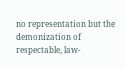no representation but the demonization of respectable, law-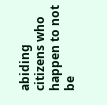abiding citizens who happen to not be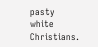pasty white Christians.